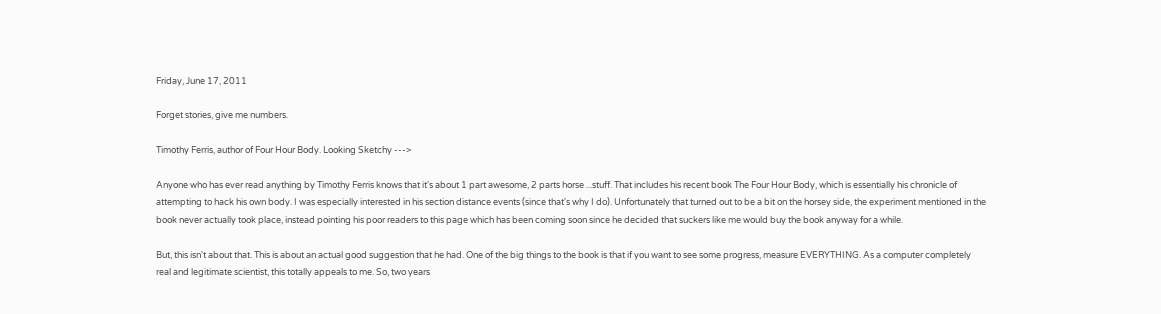Friday, June 17, 2011

Forget stories, give me numbers.

Timothy Ferris, author of Four Hour Body. Looking Sketchy --->

Anyone who has ever read anything by Timothy Ferris knows that it's about 1 part awesome, 2 parts horse ...stuff. That includes his recent book The Four Hour Body, which is essentially his chronicle of attempting to hack his own body. I was especially interested in his section distance events (since that's why I do). Unfortunately that turned out to be a bit on the horsey side, the experiment mentioned in the book never actually took place, instead pointing his poor readers to this page which has been coming soon since he decided that suckers like me would buy the book anyway for a while.

But, this isn't about that. This is about an actual good suggestion that he had. One of the big things to the book is that if you want to see some progress, measure EVERYTHING. As a computer completely real and legitimate scientist, this totally appeals to me. So, two years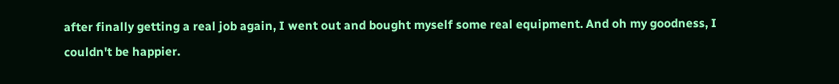after finally getting a real job again, I went out and bought myself some real equipment. And oh my goodness, I couldn't be happier.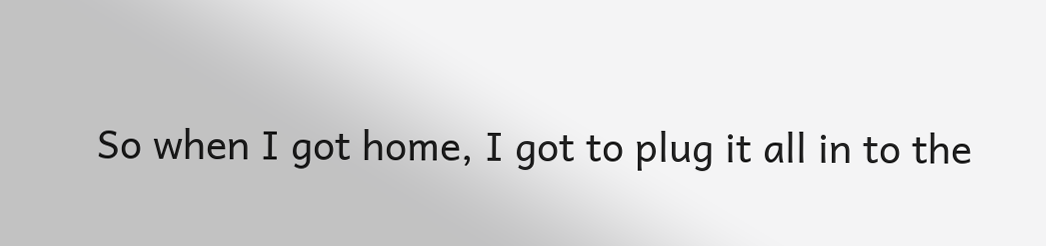So when I got home, I got to plug it all in to the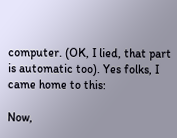computer. (OK, I lied, that part is automatic too). Yes folks, I came home to this:

Now,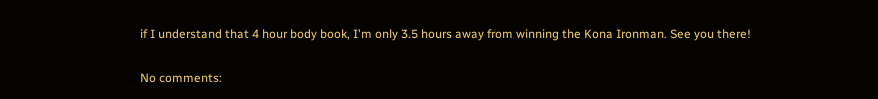if I understand that 4 hour body book, I'm only 3.5 hours away from winning the Kona Ironman. See you there!

No comments: